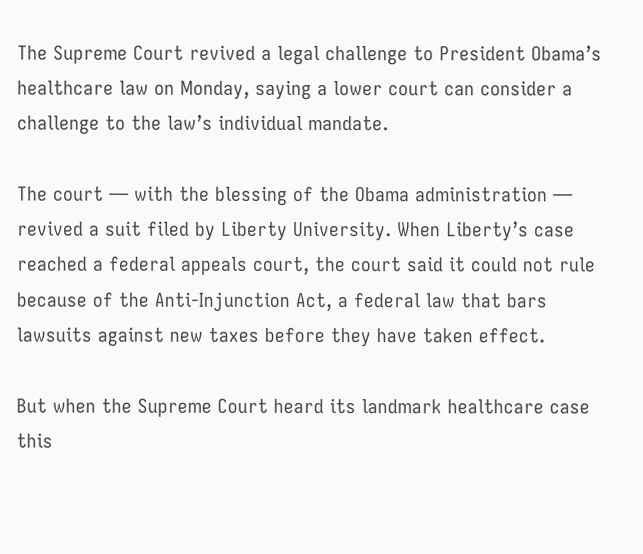The Supreme Court revived a legal challenge to President Obama’s healthcare law on Monday, saying a lower court can consider a challenge to the law’s individual mandate.

The court — with the blessing of the Obama administration — revived a suit filed by Liberty University. When Liberty’s case reached a federal appeals court, the court said it could not rule because of the Anti-Injunction Act, a federal law that bars lawsuits against new taxes before they have taken effect.

But when the Supreme Court heard its landmark healthcare case this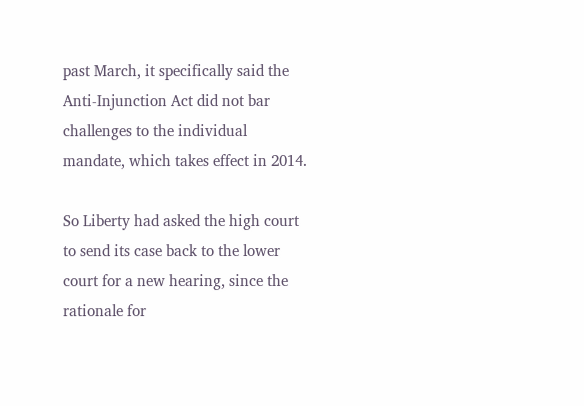past March, it specifically said the Anti-Injunction Act did not bar challenges to the individual mandate, which takes effect in 2014.

So Liberty had asked the high court to send its case back to the lower court for a new hearing, since the rationale for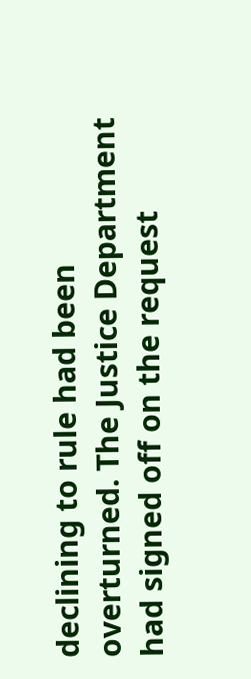declining to rule had been overturned. The Justice Department had signed off on the request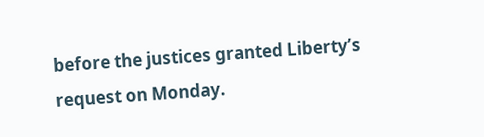before the justices granted Liberty’s request on Monday.